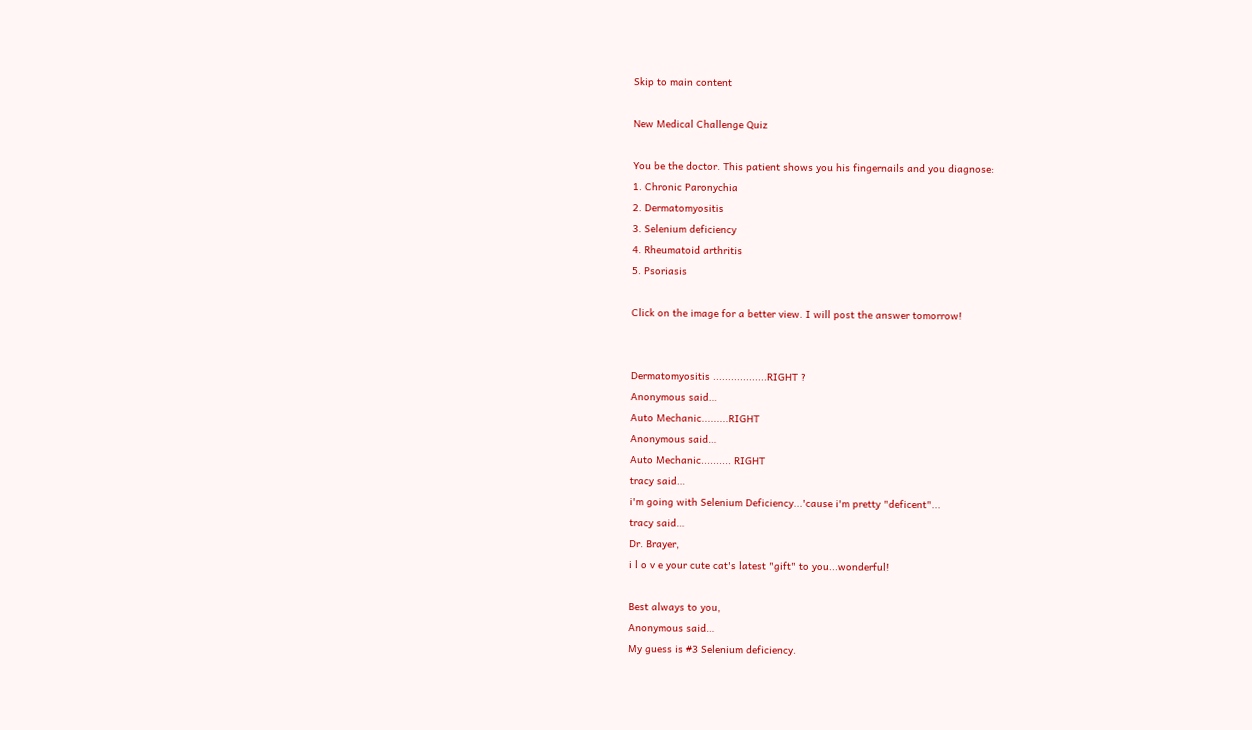Skip to main content

New Medical Challenge Quiz

You be the doctor. This patient shows you his fingernails and you diagnose:
1. Chronic Paronychia
2. Dermatomyositis
3. Selenium deficiency
4. Rheumatoid arthritis
5. Psoriasis

Click on the image for a better view. I will post the answer tomorrow!


Dermatomyositis ..................RIGHT ?
Anonymous said…
Auto Mechanic.........RIGHT
Anonymous said…
Auto Mechanic.......... RIGHT
tracy said…
i'm going with Selenium Deficiency...'cause i'm pretty "deficent"...
tracy said…
Dr. Brayer,
i l o v e your cute cat's latest "gift" to you...wonderful!

Best always to you,
Anonymous said…
My guess is #3 Selenium deficiency.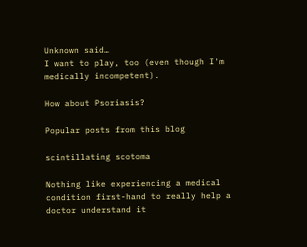Unknown said…
I want to play, too (even though I'm medically incompetent).

How about Psoriasis?

Popular posts from this blog

scintillating scotoma

Nothing like experiencing a medical condition first-hand to really help a doctor understand it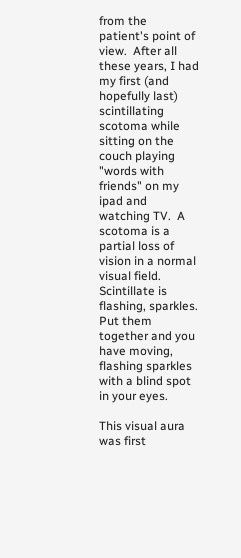from the patient's point of view.  After all these years, I had my first (and hopefully last) scintillating scotoma while sitting on the couch playing "words with friends" on my ipad and watching TV.  A scotoma is a partial loss of vision in a normal visual field.  Scintillate is flashing, sparkles.  Put them together and you have moving, flashing sparkles with a blind spot in your eyes.

This visual aura was first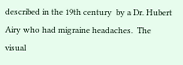described in the 19th century  by a Dr. Hubert Airy who had migraine headaches.  The visual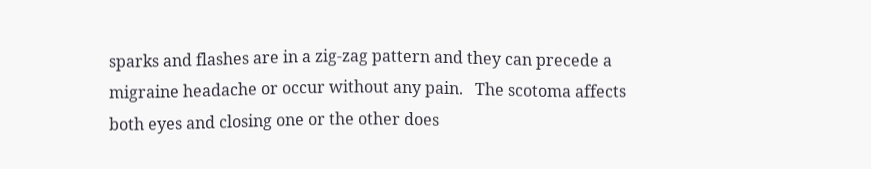sparks and flashes are in a zig-zag pattern and they can precede a migraine headache or occur without any pain.   The scotoma affects both eyes and closing one or the other does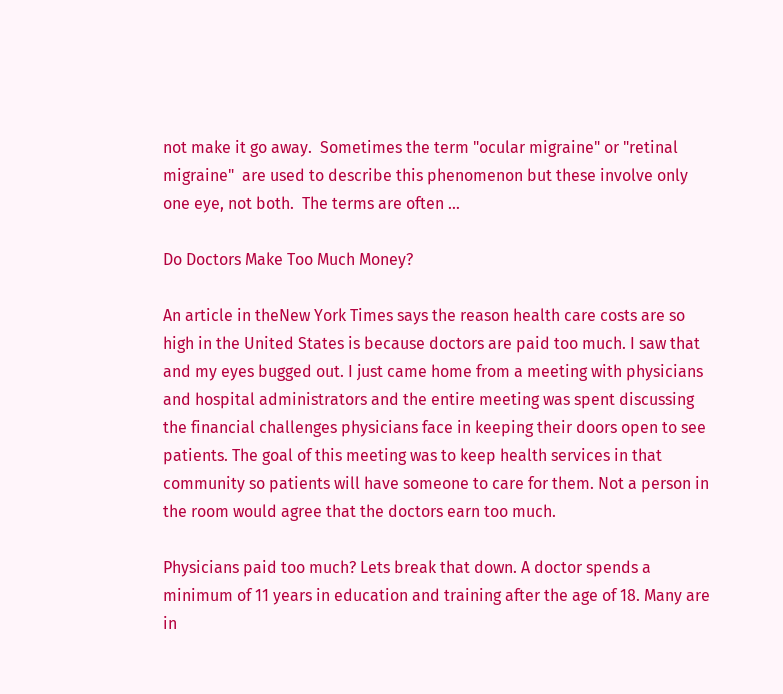not make it go away.  Sometimes the term "ocular migraine" or "retinal migraine"  are used to describe this phenomenon but these involve only one eye, not both.  The terms are often …

Do Doctors Make Too Much Money?

An article in theNew York Times says the reason health care costs are so high in the United States is because doctors are paid too much. I saw that and my eyes bugged out. I just came home from a meeting with physicians and hospital administrators and the entire meeting was spent discussing the financial challenges physicians face in keeping their doors open to see patients. The goal of this meeting was to keep health services in that community so patients will have someone to care for them. Not a person in the room would agree that the doctors earn too much.

Physicians paid too much? Lets break that down. A doctor spends a minimum of 11 years in education and training after the age of 18. Many are in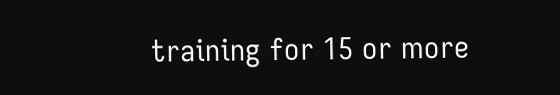training for 15 or more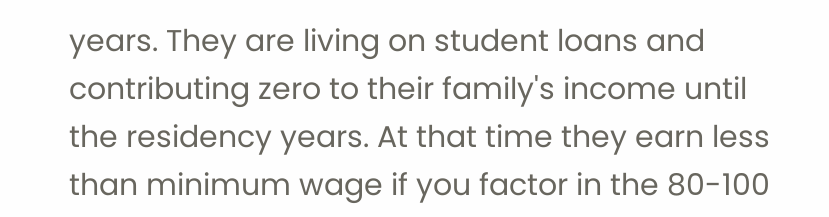years. They are living on student loans and contributing zero to their family's income until the residency years. At that time they earn less than minimum wage if you factor in the 80-100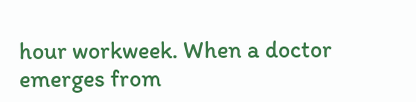hour workweek. When a doctor emerges from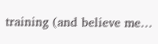training (and believe me…